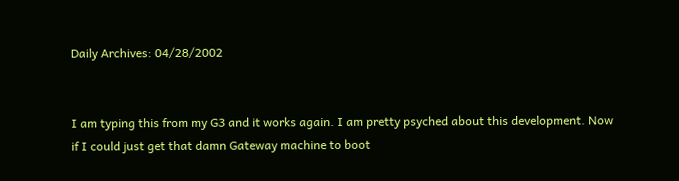Daily Archives: 04/28/2002


I am typing this from my G3 and it works again. I am pretty psyched about this development. Now if I could just get that damn Gateway machine to boot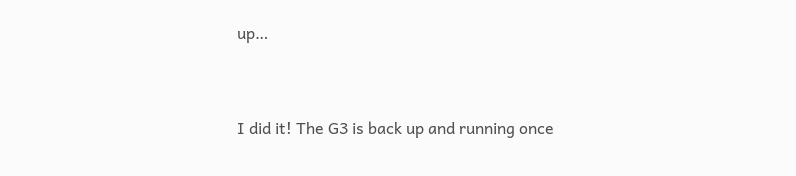up…



I did it! The G3 is back up and running once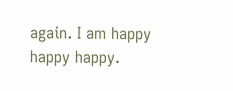again. I am happy happy happy.